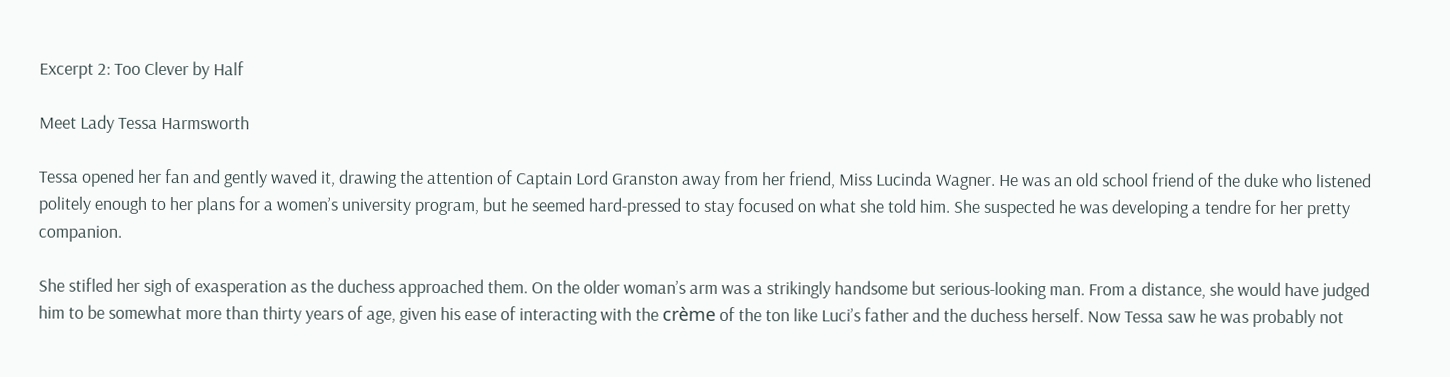Excerpt 2: Too Clever by Half

Meet Lady Tessa Harmsworth

Tessa opened her fan and gently waved it, drawing the attention of Captain Lord Granston away from her friend, Miss Lucinda Wagner. He was an old school friend of the duke who listened politely enough to her plans for a women’s university program, but he seemed hard-pressed to stay focused on what she told him. She suspected he was developing a tendre for her pretty companion.

She stifled her sigh of exasperation as the duchess approached them. On the older woman’s arm was a strikingly handsome but serious-looking man. From a distance, she would have judged him to be somewhat more than thirty years of age, given his ease of interacting with the crème of the ton like Luci’s father and the duchess herself. Now Tessa saw he was probably not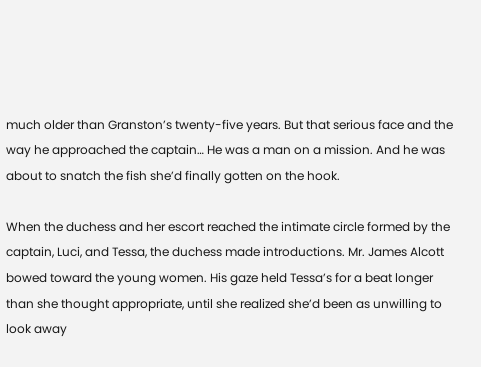much older than Granston’s twenty-five years. But that serious face and the way he approached the captain… He was a man on a mission. And he was about to snatch the fish she’d finally gotten on the hook.

When the duchess and her escort reached the intimate circle formed by the captain, Luci, and Tessa, the duchess made introductions. Mr. James Alcott bowed toward the young women. His gaze held Tessa’s for a beat longer than she thought appropriate, until she realized she’d been as unwilling to look away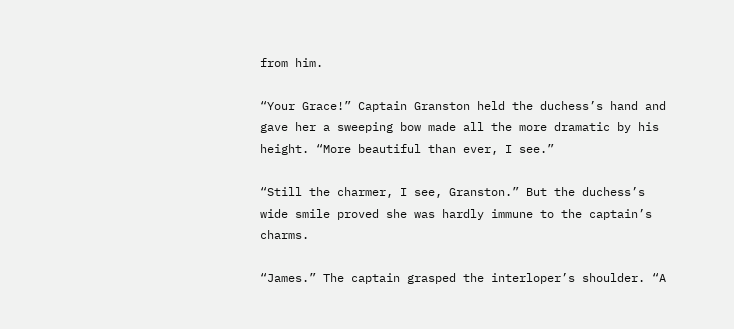from him.

“Your Grace!” Captain Granston held the duchess’s hand and gave her a sweeping bow made all the more dramatic by his height. “More beautiful than ever, I see.”

“Still the charmer, I see, Granston.” But the duchess’s wide smile proved she was hardly immune to the captain’s charms.

“James.” The captain grasped the interloper’s shoulder. “A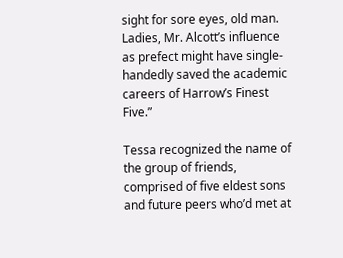sight for sore eyes, old man. Ladies, Mr. Alcott’s influence as prefect might have single-handedly saved the academic careers of Harrow’s Finest Five.”

Tessa recognized the name of the group of friends, comprised of five eldest sons and future peers who’d met at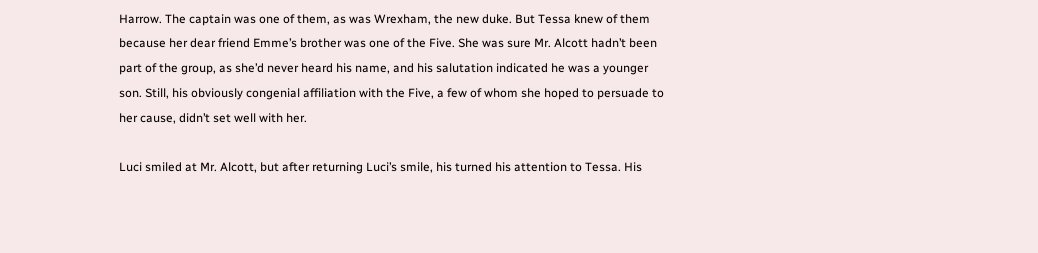Harrow. The captain was one of them, as was Wrexham, the new duke. But Tessa knew of them because her dear friend Emme’s brother was one of the Five. She was sure Mr. Alcott hadn’t been part of the group, as she’d never heard his name, and his salutation indicated he was a younger son. Still, his obviously congenial affiliation with the Five, a few of whom she hoped to persuade to her cause, didn’t set well with her.

Luci smiled at Mr. Alcott, but after returning Luci’s smile, his turned his attention to Tessa. His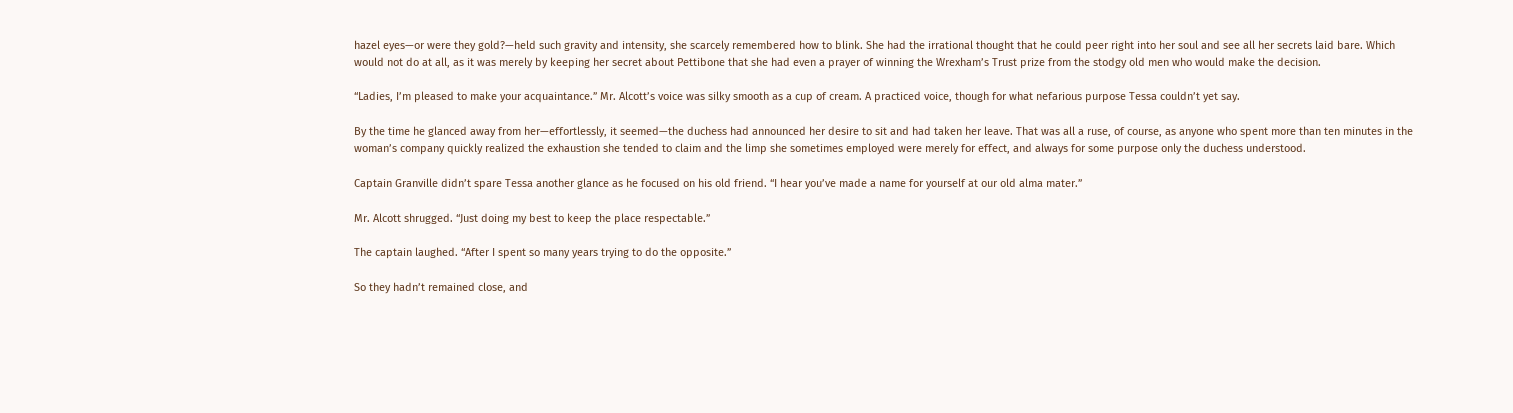hazel eyes—or were they gold?—held such gravity and intensity, she scarcely remembered how to blink. She had the irrational thought that he could peer right into her soul and see all her secrets laid bare. Which would not do at all, as it was merely by keeping her secret about Pettibone that she had even a prayer of winning the Wrexham’s Trust prize from the stodgy old men who would make the decision.

“Ladies, I’m pleased to make your acquaintance.” Mr. Alcott’s voice was silky smooth as a cup of cream. A practiced voice, though for what nefarious purpose Tessa couldn’t yet say.

By the time he glanced away from her—effortlessly, it seemed—the duchess had announced her desire to sit and had taken her leave. That was all a ruse, of course, as anyone who spent more than ten minutes in the woman’s company quickly realized the exhaustion she tended to claim and the limp she sometimes employed were merely for effect, and always for some purpose only the duchess understood.

Captain Granville didn’t spare Tessa another glance as he focused on his old friend. “I hear you’ve made a name for yourself at our old alma mater.”

Mr. Alcott shrugged. “Just doing my best to keep the place respectable.”

The captain laughed. “After I spent so many years trying to do the opposite.”

So they hadn’t remained close, and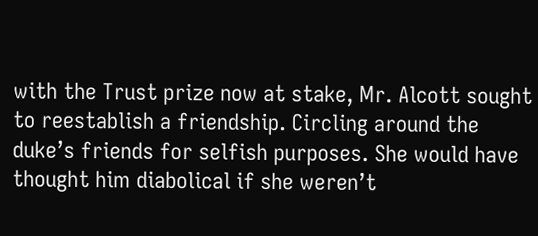with the Trust prize now at stake, Mr. Alcott sought to reestablish a friendship. Circling around the duke’s friends for selfish purposes. She would have thought him diabolical if she weren’t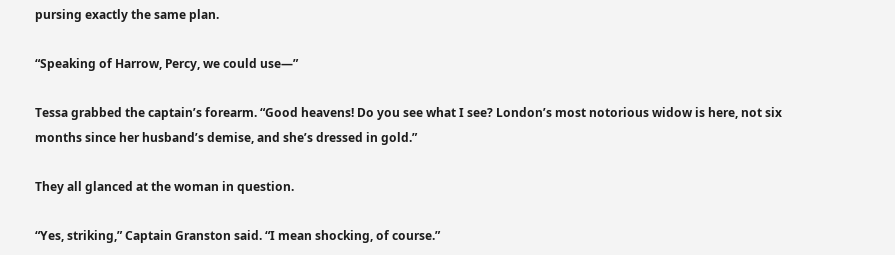pursing exactly the same plan.

“Speaking of Harrow, Percy, we could use—”

Tessa grabbed the captain’s forearm. “Good heavens! Do you see what I see? London’s most notorious widow is here, not six months since her husband’s demise, and she’s dressed in gold.”

They all glanced at the woman in question.

“Yes, striking,” Captain Granston said. “I mean shocking, of course.”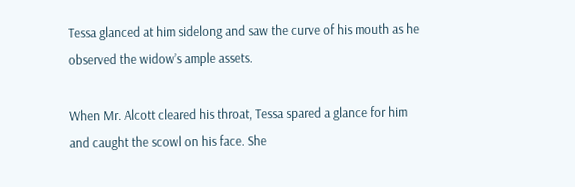Tessa glanced at him sidelong and saw the curve of his mouth as he observed the widow’s ample assets.

When Mr. Alcott cleared his throat, Tessa spared a glance for him and caught the scowl on his face. She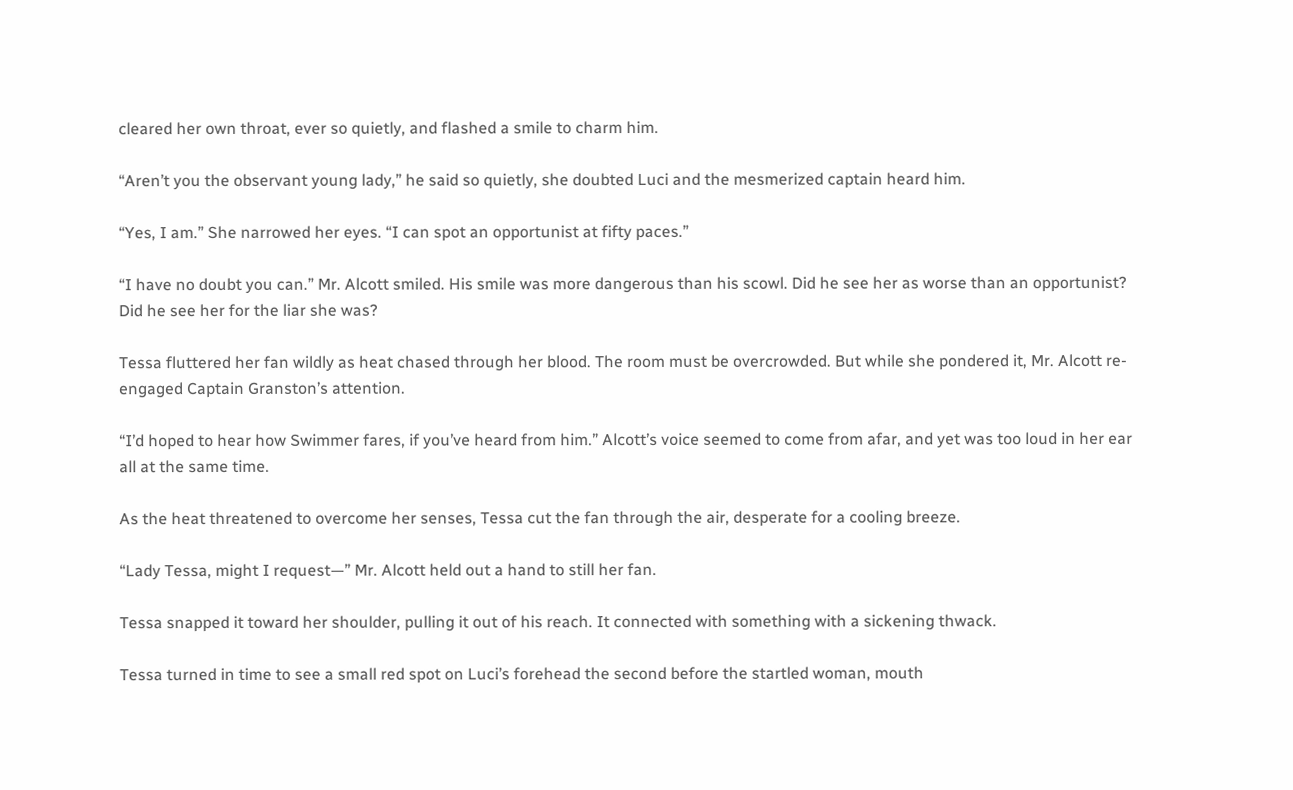cleared her own throat, ever so quietly, and flashed a smile to charm him.

“Aren’t you the observant young lady,” he said so quietly, she doubted Luci and the mesmerized captain heard him.

“Yes, I am.” She narrowed her eyes. “I can spot an opportunist at fifty paces.”

“I have no doubt you can.” Mr. Alcott smiled. His smile was more dangerous than his scowl. Did he see her as worse than an opportunist? Did he see her for the liar she was?

Tessa fluttered her fan wildly as heat chased through her blood. The room must be overcrowded. But while she pondered it, Mr. Alcott re-engaged Captain Granston’s attention.

“I’d hoped to hear how Swimmer fares, if you’ve heard from him.” Alcott’s voice seemed to come from afar, and yet was too loud in her ear all at the same time.

As the heat threatened to overcome her senses, Tessa cut the fan through the air, desperate for a cooling breeze.

“Lady Tessa, might I request—” Mr. Alcott held out a hand to still her fan.

Tessa snapped it toward her shoulder, pulling it out of his reach. It connected with something with a sickening thwack.

Tessa turned in time to see a small red spot on Luci’s forehead the second before the startled woman, mouth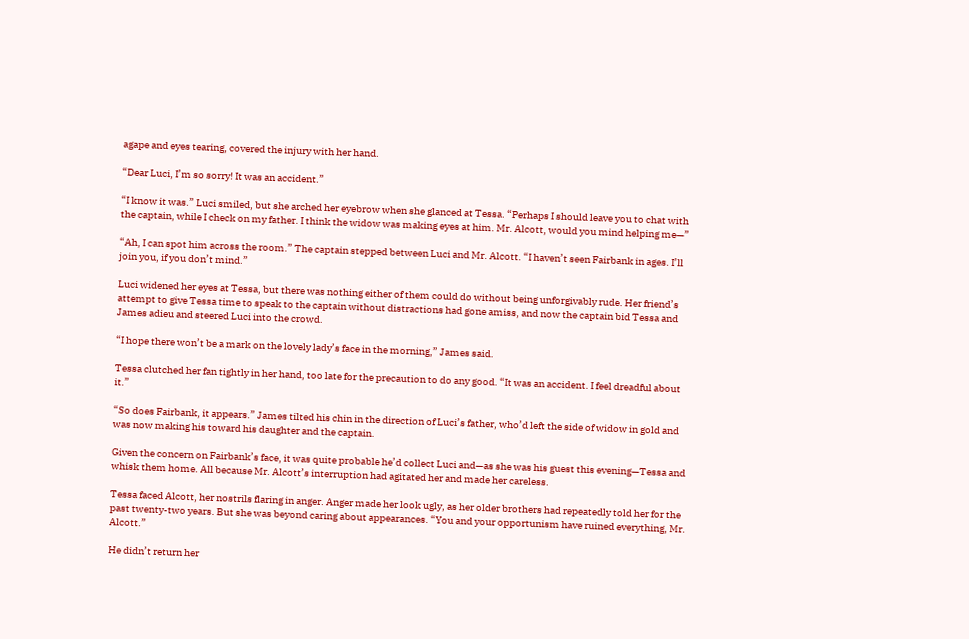agape and eyes tearing, covered the injury with her hand.

“Dear Luci, I’m so sorry! It was an accident.”

“I know it was.” Luci smiled, but she arched her eyebrow when she glanced at Tessa. “Perhaps I should leave you to chat with the captain, while I check on my father. I think the widow was making eyes at him. Mr. Alcott, would you mind helping me—”

“Ah, I can spot him across the room.” The captain stepped between Luci and Mr. Alcott. “I haven’t seen Fairbank in ages. I’ll join you, if you don’t mind.”

Luci widened her eyes at Tessa, but there was nothing either of them could do without being unforgivably rude. Her friend’s attempt to give Tessa time to speak to the captain without distractions had gone amiss, and now the captain bid Tessa and James adieu and steered Luci into the crowd.

“I hope there won’t be a mark on the lovely lady’s face in the morning,” James said.

Tessa clutched her fan tightly in her hand, too late for the precaution to do any good. “It was an accident. I feel dreadful about it.”

“So does Fairbank, it appears.” James tilted his chin in the direction of Luci’s father, who’d left the side of widow in gold and was now making his toward his daughter and the captain.

Given the concern on Fairbank’s face, it was quite probable he’d collect Luci and—as she was his guest this evening—Tessa and whisk them home. All because Mr. Alcott’s interruption had agitated her and made her careless.

Tessa faced Alcott, her nostrils flaring in anger. Anger made her look ugly, as her older brothers had repeatedly told her for the past twenty-two years. But she was beyond caring about appearances. “You and your opportunism have ruined everything, Mr. Alcott.”

He didn’t return her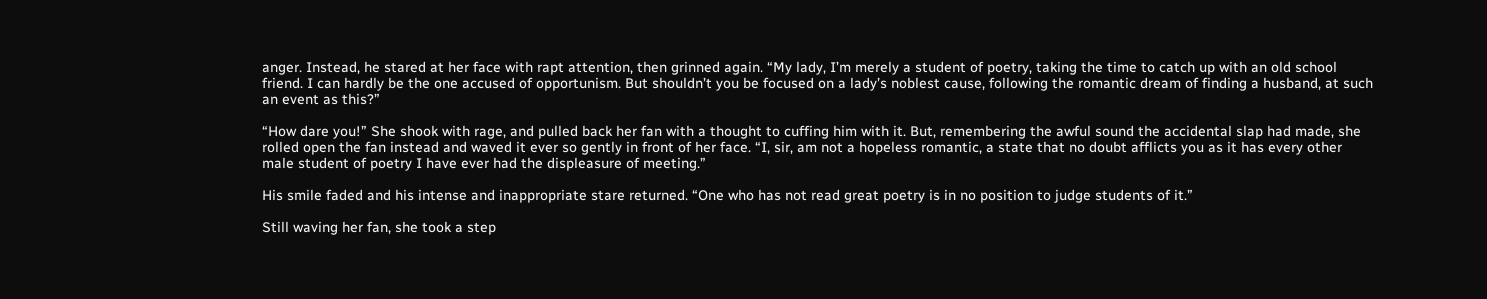anger. Instead, he stared at her face with rapt attention, then grinned again. “My lady, I’m merely a student of poetry, taking the time to catch up with an old school friend. I can hardly be the one accused of opportunism. But shouldn’t you be focused on a lady’s noblest cause, following the romantic dream of finding a husband, at such an event as this?”

“How dare you!” She shook with rage, and pulled back her fan with a thought to cuffing him with it. But, remembering the awful sound the accidental slap had made, she rolled open the fan instead and waved it ever so gently in front of her face. “I, sir, am not a hopeless romantic, a state that no doubt afflicts you as it has every other male student of poetry I have ever had the displeasure of meeting.”

His smile faded and his intense and inappropriate stare returned. “One who has not read great poetry is in no position to judge students of it.”

Still waving her fan, she took a step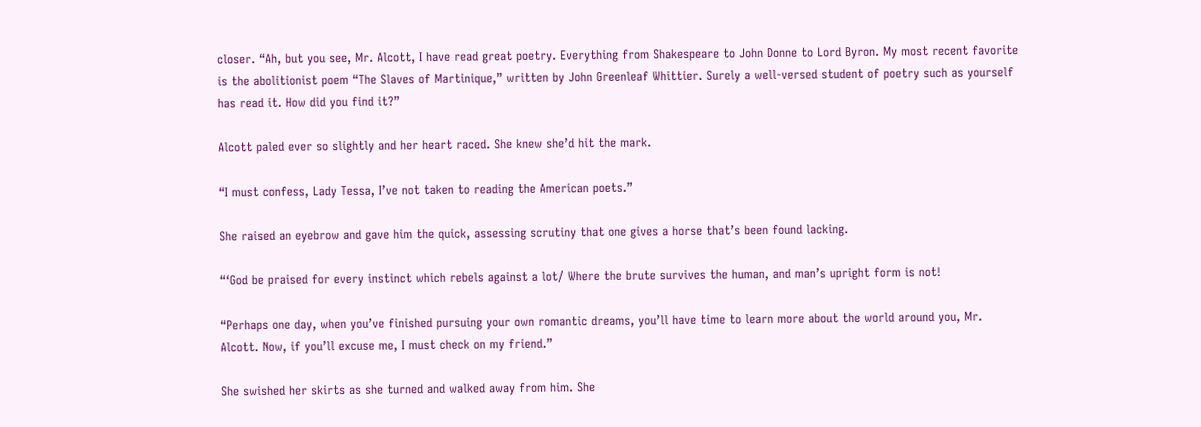closer. “Ah, but you see, Mr. Alcott, I have read great poetry. Everything from Shakespeare to John Donne to Lord Byron. My most recent favorite is the abolitionist poem “The Slaves of Martinique,” written by John Greenleaf Whittier. Surely a well-versed student of poetry such as yourself has read it. How did you find it?”

Alcott paled ever so slightly and her heart raced. She knew she’d hit the mark.

“I must confess, Lady Tessa, I’ve not taken to reading the American poets.”

She raised an eyebrow and gave him the quick, assessing scrutiny that one gives a horse that’s been found lacking.

“‘God be praised for every instinct which rebels against a lot/ Where the brute survives the human, and man’s upright form is not!

“Perhaps one day, when you’ve finished pursuing your own romantic dreams, you’ll have time to learn more about the world around you, Mr. Alcott. Now, if you’ll excuse me, I must check on my friend.”

She swished her skirts as she turned and walked away from him. She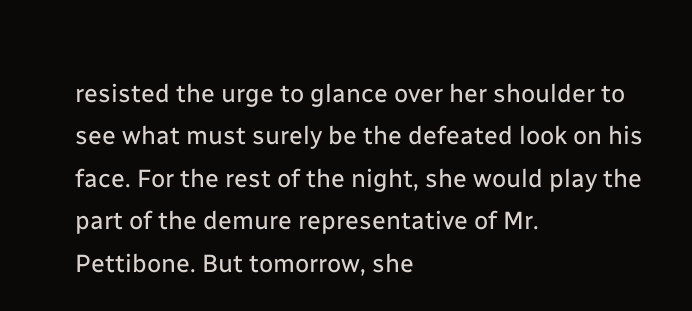resisted the urge to glance over her shoulder to see what must surely be the defeated look on his face. For the rest of the night, she would play the part of the demure representative of Mr. Pettibone. But tomorrow, she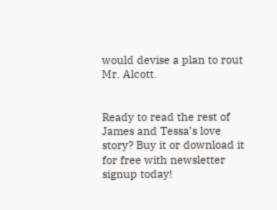would devise a plan to rout Mr. Alcott.


Ready to read the rest of James and Tessa’s love story? Buy it or download it for free with newsletter signup today!